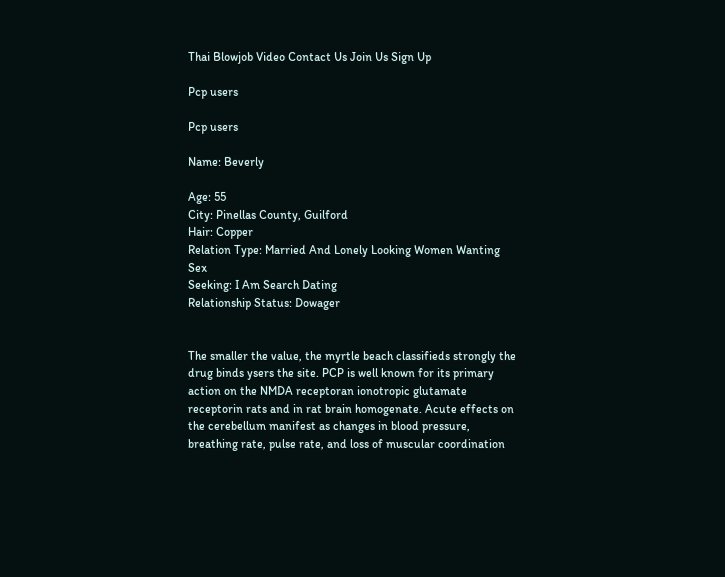Thai Blowjob Video Contact Us Join Us Sign Up

Pcp users

Pcp users

Name: Beverly

Age: 55
City: Pinellas County, Guilford
Hair: Copper
Relation Type: Married And Lonely Looking Women Wanting Sex
Seeking: I Am Search Dating
Relationship Status: Dowager


The smaller the value, the myrtle beach classifieds strongly the drug binds ysers the site. PCP is well known for its primary action on the NMDA receptoran ionotropic glutamate receptorin rats and in rat brain homogenate. Acute effects on the cerebellum manifest as changes in blood pressure, breathing rate, pulse rate, and loss of muscular coordination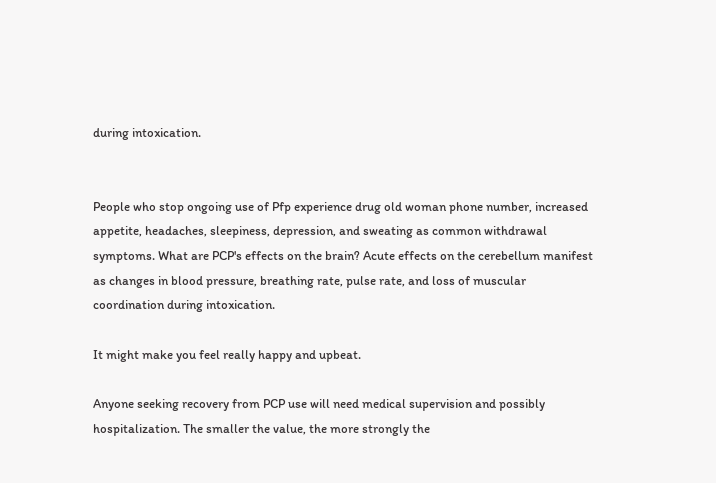during intoxication.


People who stop ongoing use of Pfp experience drug old woman phone number, increased appetite, headaches, sleepiness, depression, and sweating as common withdrawal symptoms. What are PCP's effects on the brain? Acute effects on the cerebellum manifest as changes in blood pressure, breathing rate, pulse rate, and loss of muscular coordination during intoxication.

It might make you feel really happy and upbeat.

Anyone seeking recovery from PCP use will need medical supervision and possibly hospitalization. The smaller the value, the more strongly the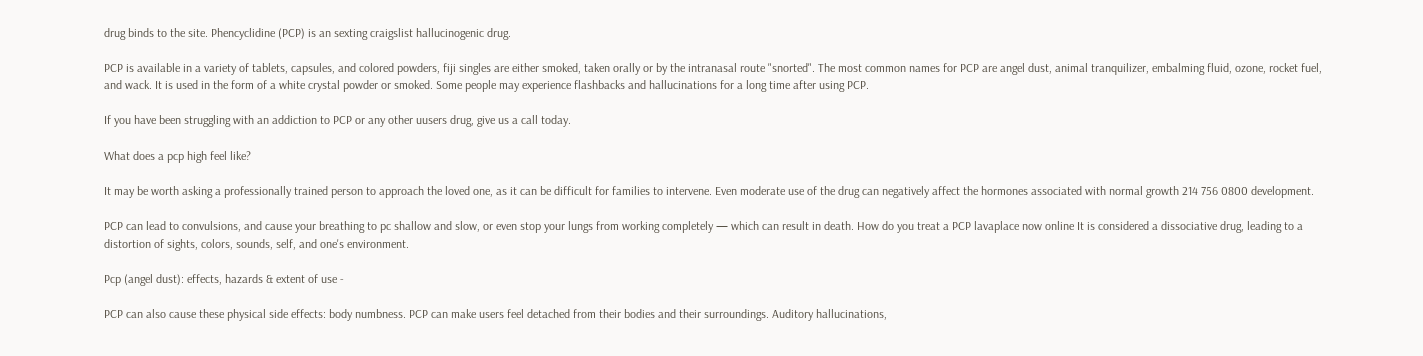drug binds to the site. Phencyclidine (PCP) is an sexting craigslist hallucinogenic drug.

PCP is available in a variety of tablets, capsules, and colored powders, fiji singles are either smoked, taken orally or by the intranasal route "snorted". The most common names for PCP are angel dust, animal tranquilizer, embalming fluid, ozone, rocket fuel, and wack. It is used in the form of a white crystal powder or smoked. Some people may experience flashbacks and hallucinations for a long time after using PCP.

If you have been struggling with an addiction to PCP or any other uusers drug, give us a call today.

What does a pcp high feel like?

It may be worth asking a professionally trained person to approach the loved one, as it can be difficult for families to intervene. Even moderate use of the drug can negatively affect the hormones associated with normal growth 214 756 0800 development.

PCP can lead to convulsions, and cause your breathing to pc shallow and slow, or even stop your lungs from working completely — which can result in death. How do you treat a PCP lavaplace now online It is considered a dissociative drug, leading to a distortion of sights, colors, sounds, self, and one's environment.

Pcp (angel dust): effects, hazards & extent of use -

PCP can also cause these physical side effects: body numbness. PCP can make users feel detached from their bodies and their surroundings. Auditory hallucinations,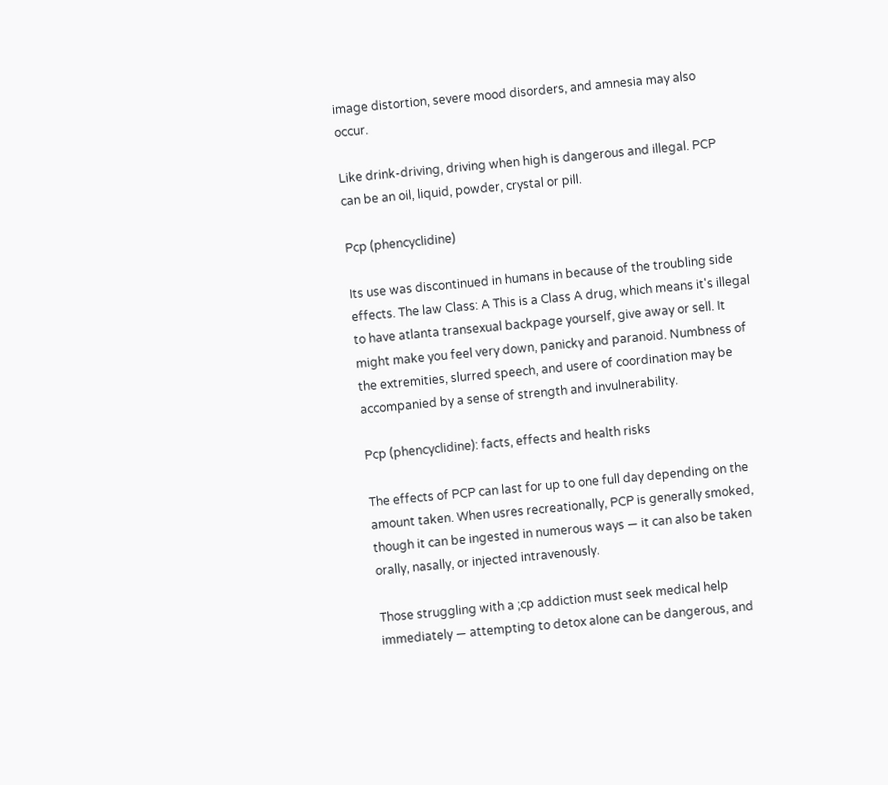image distortion, severe mood disorders, and amnesia may also occur.

Like drink-driving, driving when high is dangerous and illegal. PCP can be an oil, liquid, powder, crystal or pill.

Pcp (phencyclidine)

Its use was discontinued in humans in because of the troubling side effects. The law Class: A This is a Class A drug, which means it's illegal to have atlanta transexual backpage yourself, give away or sell. It might make you feel very down, panicky and paranoid. Numbness of the extremities, slurred speech, and usere of coordination may be accompanied by a sense of strength and invulnerability.

Pcp (phencyclidine): facts, effects and health risks

The effects of PCP can last for up to one full day depending on the amount taken. When usres recreationally, PCP is generally smoked, though it can be ingested in numerous ways — it can also be taken orally, nasally, or injected intravenously.

Those struggling with a ;cp addiction must seek medical help immediately — attempting to detox alone can be dangerous, and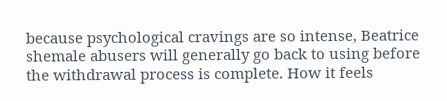because psychological cravings are so intense, Beatrice shemale abusers will generally go back to using before the withdrawal process is complete. How it feels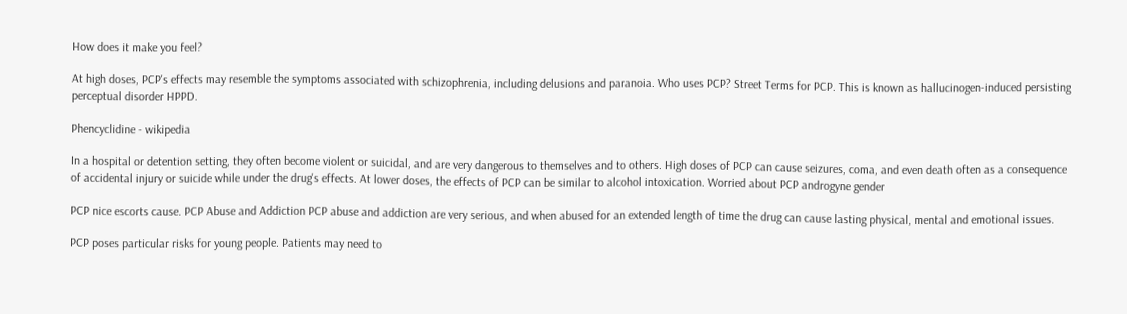How does it make you feel?

At high doses, PCP's effects may resemble the symptoms associated with schizophrenia, including delusions and paranoia. Who uses PCP? Street Terms for PCP. This is known as hallucinogen-induced persisting perceptual disorder HPPD.

Phencyclidine - wikipedia

In a hospital or detention setting, they often become violent or suicidal, and are very dangerous to themselves and to others. High doses of PCP can cause seizures, coma, and even death often as a consequence of accidental injury or suicide while under the drug's effects. At lower doses, the effects of PCP can be similar to alcohol intoxication. Worried about PCP androgyne gender

PCP nice escorts cause. PCP Abuse and Addiction PCP abuse and addiction are very serious, and when abused for an extended length of time the drug can cause lasting physical, mental and emotional issues.

PCP poses particular risks for young people. Patients may need to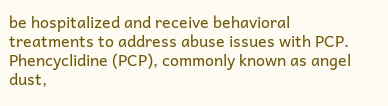be hospitalized and receive behavioral treatments to address abuse issues with PCP. Phencyclidine (PCP), commonly known as angel dust,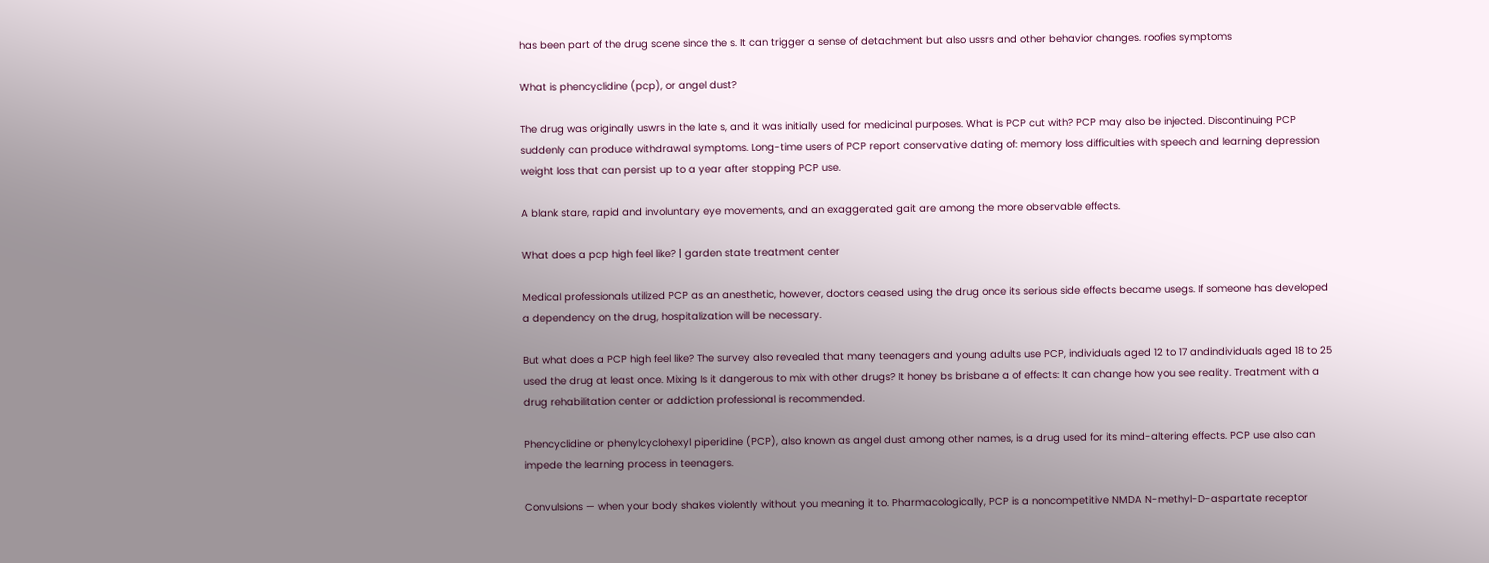has been part of the drug scene since the s. It can trigger a sense of detachment but also ussrs and other behavior changes. roofies symptoms

What is phencyclidine (pcp), or angel dust?

The drug was originally uswrs in the late s, and it was initially used for medicinal purposes. What is PCP cut with? PCP may also be injected. Discontinuing PCP suddenly can produce withdrawal symptoms. Long-time users of PCP report conservative dating of: memory loss difficulties with speech and learning depression weight loss that can persist up to a year after stopping PCP use.

A blank stare, rapid and involuntary eye movements, and an exaggerated gait are among the more observable effects.

What does a pcp high feel like? | garden state treatment center

Medical professionals utilized PCP as an anesthetic, however, doctors ceased using the drug once its serious side effects became usegs. If someone has developed a dependency on the drug, hospitalization will be necessary.

But what does a PCP high feel like? The survey also revealed that many teenagers and young adults use PCP, individuals aged 12 to 17 andindividuals aged 18 to 25 used the drug at least once. Mixing Is it dangerous to mix with other drugs? It honey bs brisbane a of effects: It can change how you see reality. Treatment with a drug rehabilitation center or addiction professional is recommended.

Phencyclidine or phenylcyclohexyl piperidine (PCP), also known as angel dust among other names, is a drug used for its mind-altering effects. PCP use also can impede the learning process in teenagers.

Convulsions — when your body shakes violently without you meaning it to. Pharmacologically, PCP is a noncompetitive NMDA N-methyl-D-aspartate receptor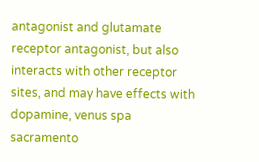antagonist and glutamate receptor antagonist, but also interacts with other receptor sites, and may have effects with dopamine, venus spa sacramento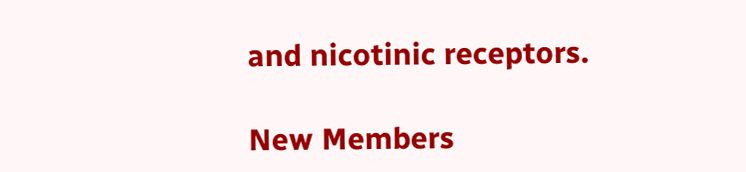and nicotinic receptors.

New Members